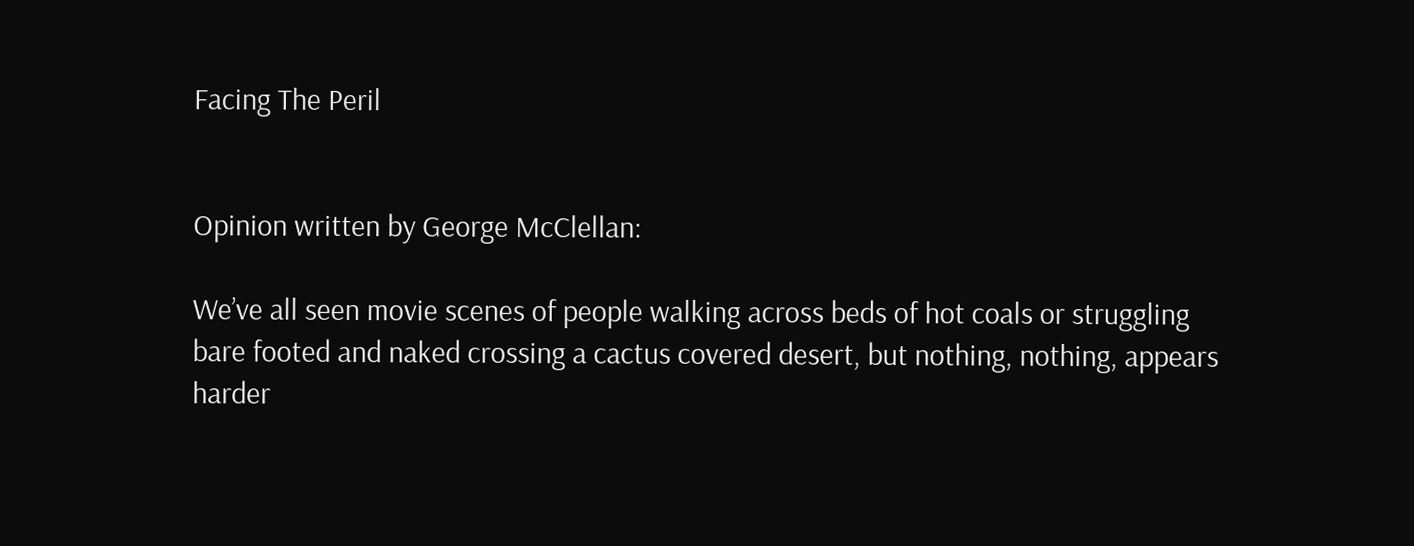Facing The Peril


Opinion written by George McClellan:

We’ve all seen movie scenes of people walking across beds of hot coals or struggling bare footed and naked crossing a cactus covered desert, but nothing, nothing, appears harder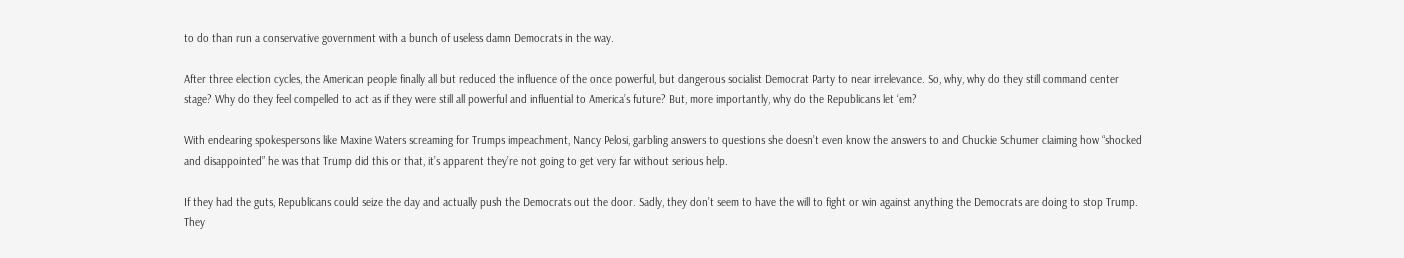to do than run a conservative government with a bunch of useless damn Democrats in the way.

After three election cycles, the American people finally all but reduced the influence of the once powerful, but dangerous socialist Democrat Party to near irrelevance. So, why, why do they still command center stage? Why do they feel compelled to act as if they were still all powerful and influential to America’s future? But, more importantly, why do the Republicans let ‘em?

With endearing spokespersons like Maxine Waters screaming for Trumps impeachment, Nancy Pelosi, garbling answers to questions she doesn’t even know the answers to and Chuckie Schumer claiming how “shocked and disappointed” he was that Trump did this or that, it’s apparent they’re not going to get very far without serious help.

If they had the guts, Republicans could seize the day and actually push the Democrats out the door. Sadly, they don’t seem to have the will to fight or win against anything the Democrats are doing to stop Trump. They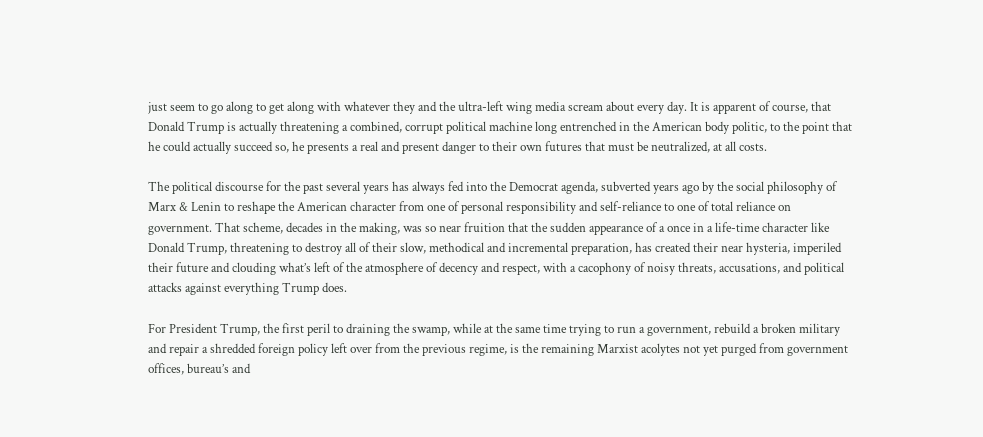just seem to go along to get along with whatever they and the ultra-left wing media scream about every day. It is apparent of course, that Donald Trump is actually threatening a combined, corrupt political machine long entrenched in the American body politic, to the point that he could actually succeed so, he presents a real and present danger to their own futures that must be neutralized, at all costs.

The political discourse for the past several years has always fed into the Democrat agenda, subverted years ago by the social philosophy of Marx & Lenin to reshape the American character from one of personal responsibility and self-reliance to one of total reliance on government. That scheme, decades in the making, was so near fruition that the sudden appearance of a once in a life-time character like Donald Trump, threatening to destroy all of their slow, methodical and incremental preparation, has created their near hysteria, imperiled their future and clouding what’s left of the atmosphere of decency and respect, with a cacophony of noisy threats, accusations, and political attacks against everything Trump does.

For President Trump, the first peril to draining the swamp, while at the same time trying to run a government, rebuild a broken military and repair a shredded foreign policy left over from the previous regime, is the remaining Marxist acolytes not yet purged from government offices, bureau’s and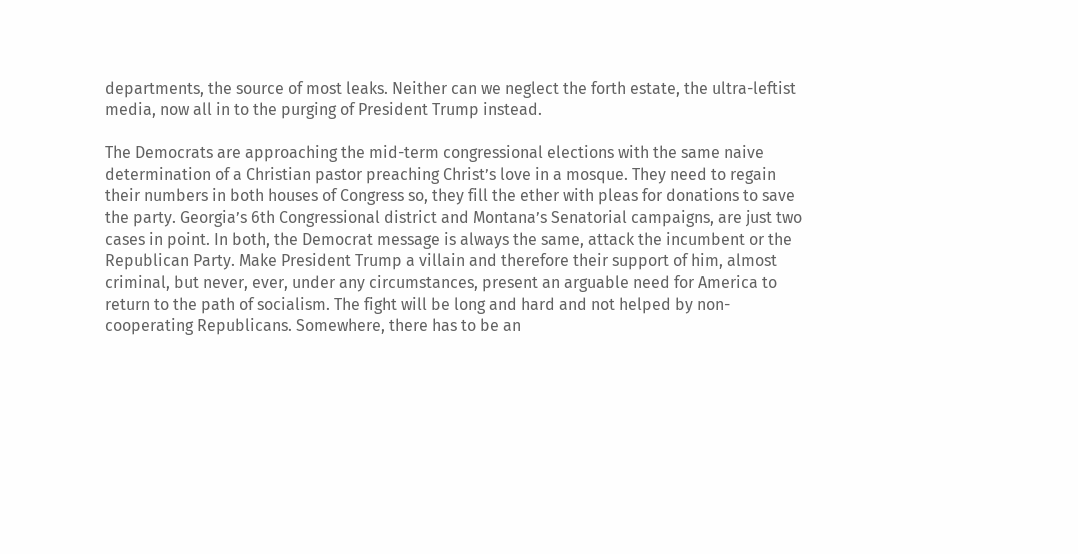departments, the source of most leaks. Neither can we neglect the forth estate, the ultra-leftist media, now all in to the purging of President Trump instead.

The Democrats are approaching the mid-term congressional elections with the same naive determination of a Christian pastor preaching Christ’s love in a mosque. They need to regain their numbers in both houses of Congress so, they fill the ether with pleas for donations to save the party. Georgia’s 6th Congressional district and Montana’s Senatorial campaigns, are just two cases in point. In both, the Democrat message is always the same, attack the incumbent or the Republican Party. Make President Trump a villain and therefore their support of him, almost criminal, but never, ever, under any circumstances, present an arguable need for America to return to the path of socialism. The fight will be long and hard and not helped by non-cooperating Republicans. Somewhere, there has to be an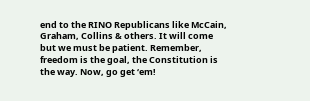end to the RINO Republicans like McCain, Graham, Collins & others. It will come but we must be patient. Remember, freedom is the goal, the Constitution is the way. Now, go get ‘em!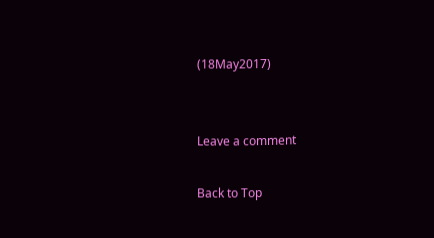(18May2017)


Leave a comment

Back to Top